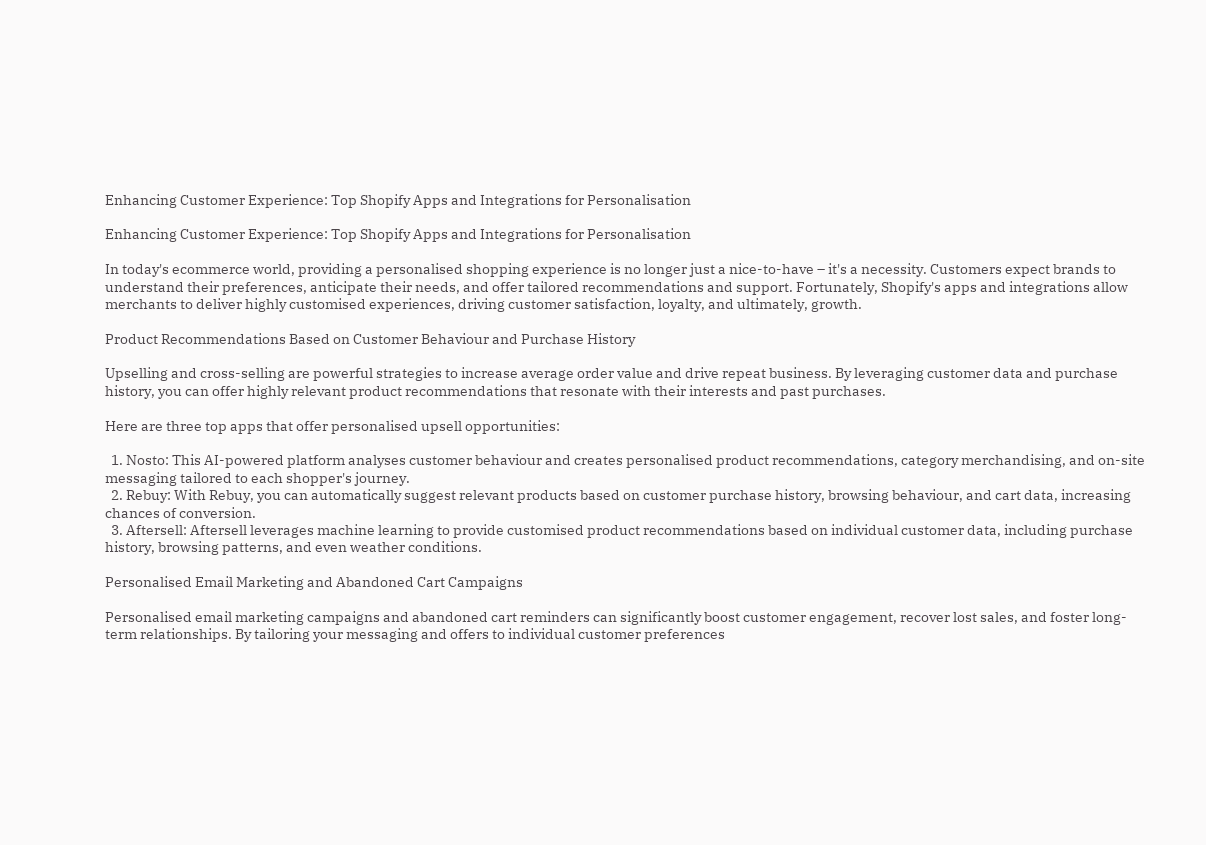Enhancing Customer Experience: Top Shopify Apps and Integrations for Personalisation

Enhancing Customer Experience: Top Shopify Apps and Integrations for Personalisation

In today's ecommerce world, providing a personalised shopping experience is no longer just a nice-to-have – it's a necessity. Customers expect brands to understand their preferences, anticipate their needs, and offer tailored recommendations and support. Fortunately, Shopify's apps and integrations allow merchants to deliver highly customised experiences, driving customer satisfaction, loyalty, and ultimately, growth.

Product Recommendations Based on Customer Behaviour and Purchase History

Upselling and cross-selling are powerful strategies to increase average order value and drive repeat business. By leveraging customer data and purchase history, you can offer highly relevant product recommendations that resonate with their interests and past purchases.

Here are three top apps that offer personalised upsell opportunities:

  1. Nosto: This AI-powered platform analyses customer behaviour and creates personalised product recommendations, category merchandising, and on-site messaging tailored to each shopper's journey.
  2. Rebuy: With Rebuy, you can automatically suggest relevant products based on customer purchase history, browsing behaviour, and cart data, increasing chances of conversion.
  3. Aftersell: Aftersell leverages machine learning to provide customised product recommendations based on individual customer data, including purchase history, browsing patterns, and even weather conditions.

Personalised Email Marketing and Abandoned Cart Campaigns

Personalised email marketing campaigns and abandoned cart reminders can significantly boost customer engagement, recover lost sales, and foster long-term relationships. By tailoring your messaging and offers to individual customer preferences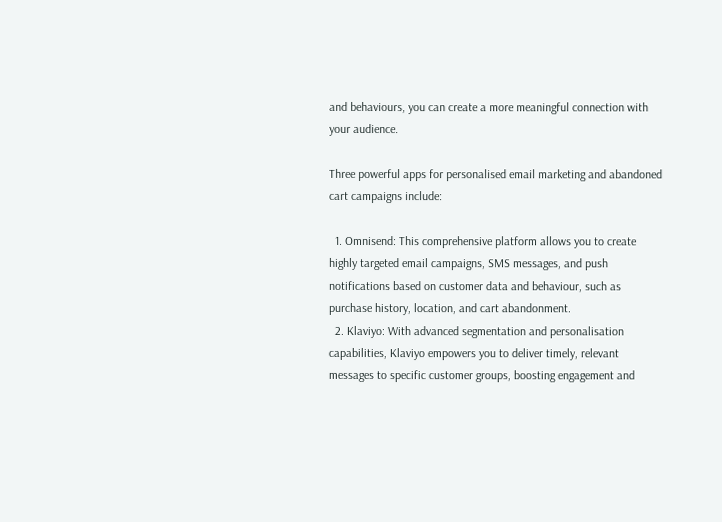and behaviours, you can create a more meaningful connection with your audience.

Three powerful apps for personalised email marketing and abandoned cart campaigns include:

  1. Omnisend: This comprehensive platform allows you to create highly targeted email campaigns, SMS messages, and push notifications based on customer data and behaviour, such as purchase history, location, and cart abandonment.
  2. Klaviyo: With advanced segmentation and personalisation capabilities, Klaviyo empowers you to deliver timely, relevant messages to specific customer groups, boosting engagement and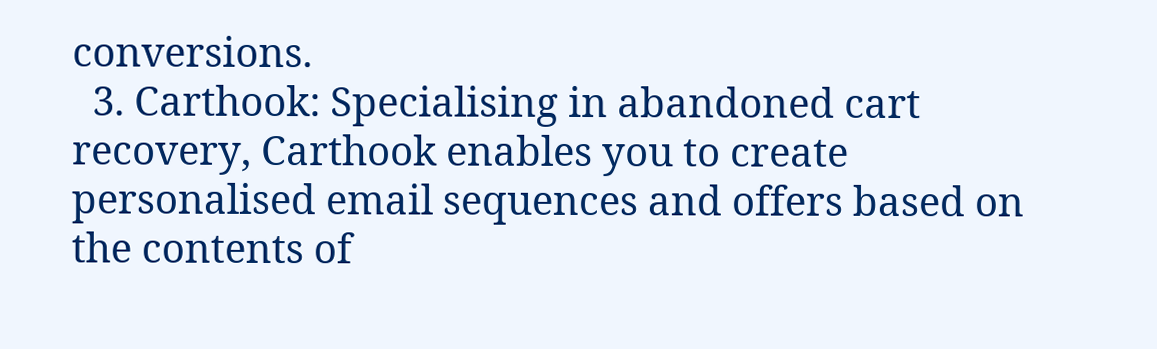conversions.
  3. Carthook: Specialising in abandoned cart recovery, Carthook enables you to create personalised email sequences and offers based on the contents of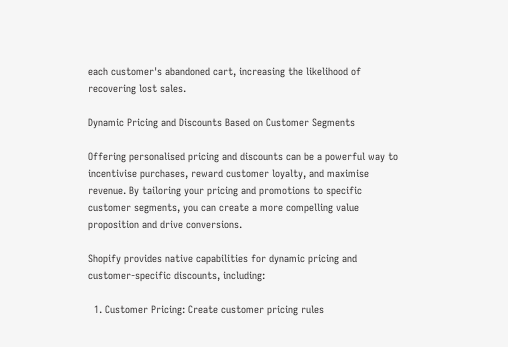each customer's abandoned cart, increasing the likelihood of recovering lost sales.

Dynamic Pricing and Discounts Based on Customer Segments

Offering personalised pricing and discounts can be a powerful way to incentivise purchases, reward customer loyalty, and maximise revenue. By tailoring your pricing and promotions to specific customer segments, you can create a more compelling value proposition and drive conversions.

Shopify provides native capabilities for dynamic pricing and customer-specific discounts, including:

  1. Customer Pricing: Create customer pricing rules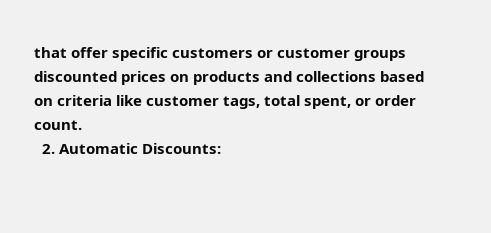that offer specific customers or customer groups discounted prices on products and collections based on criteria like customer tags, total spent, or order count.
  2. Automatic Discounts: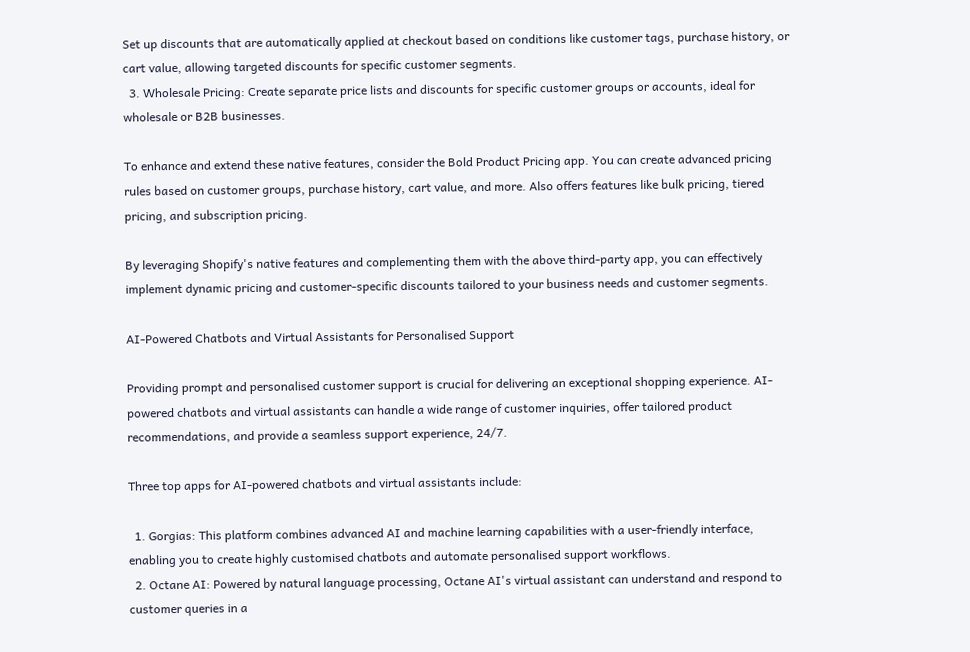Set up discounts that are automatically applied at checkout based on conditions like customer tags, purchase history, or cart value, allowing targeted discounts for specific customer segments.
  3. Wholesale Pricing: Create separate price lists and discounts for specific customer groups or accounts, ideal for wholesale or B2B businesses.

To enhance and extend these native features, consider the Bold Product Pricing app. You can create advanced pricing rules based on customer groups, purchase history, cart value, and more. Also offers features like bulk pricing, tiered pricing, and subscription pricing.

By leveraging Shopify's native features and complementing them with the above third-party app, you can effectively implement dynamic pricing and customer-specific discounts tailored to your business needs and customer segments.

AI-Powered Chatbots and Virtual Assistants for Personalised Support

Providing prompt and personalised customer support is crucial for delivering an exceptional shopping experience. AI-powered chatbots and virtual assistants can handle a wide range of customer inquiries, offer tailored product recommendations, and provide a seamless support experience, 24/7.

Three top apps for AI-powered chatbots and virtual assistants include:

  1. Gorgias: This platform combines advanced AI and machine learning capabilities with a user-friendly interface, enabling you to create highly customised chatbots and automate personalised support workflows.
  2. Octane AI: Powered by natural language processing, Octane AI's virtual assistant can understand and respond to customer queries in a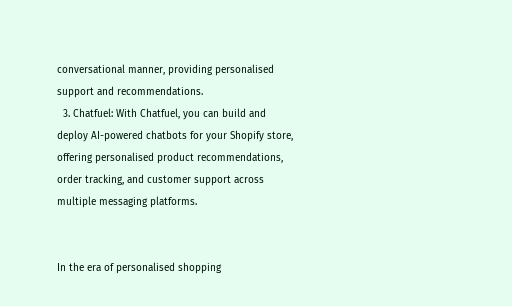conversational manner, providing personalised support and recommendations.
  3. Chatfuel: With Chatfuel, you can build and deploy AI-powered chatbots for your Shopify store, offering personalised product recommendations, order tracking, and customer support across multiple messaging platforms.


In the era of personalised shopping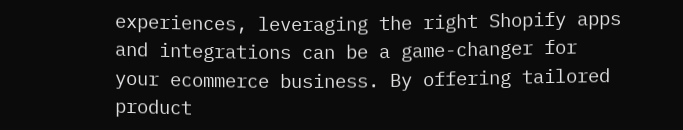experiences, leveraging the right Shopify apps and integrations can be a game-changer for your ecommerce business. By offering tailored product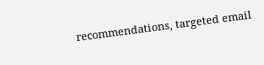recommendations, targeted email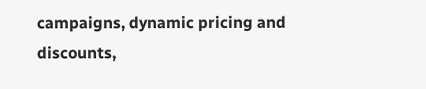campaigns, dynamic pricing and discounts,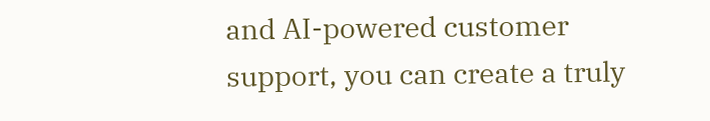and AI-powered customer support, you can create a truly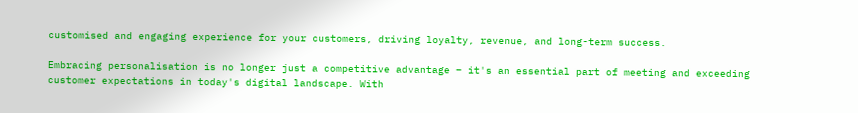customised and engaging experience for your customers, driving loyalty, revenue, and long-term success.

Embracing personalisation is no longer just a competitive advantage – it's an essential part of meeting and exceeding customer expectations in today's digital landscape. With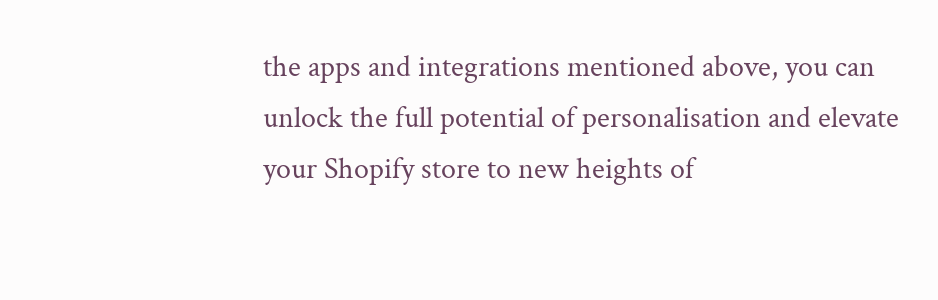the apps and integrations mentioned above, you can unlock the full potential of personalisation and elevate your Shopify store to new heights of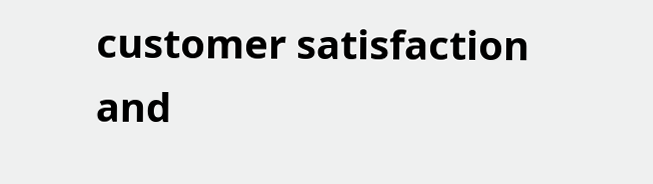customer satisfaction and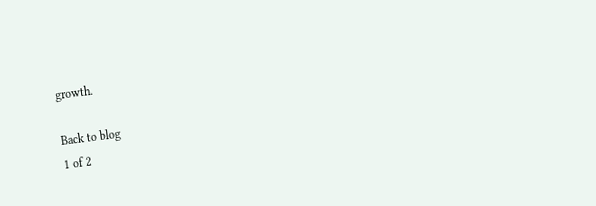growth.

Back to blog
1 of 2